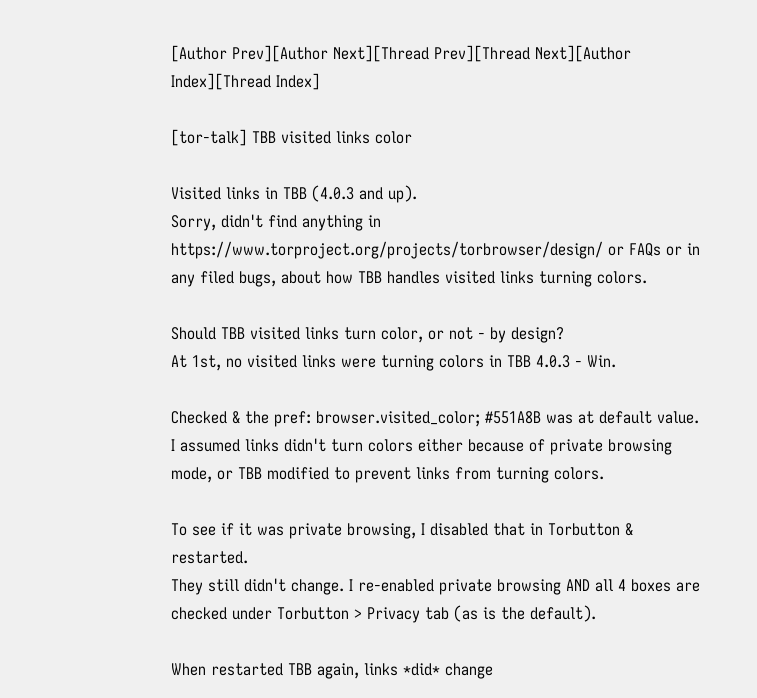[Author Prev][Author Next][Thread Prev][Thread Next][Author Index][Thread Index]

[tor-talk] TBB visited links color

Visited links in TBB (4.0.3 and up).
Sorry, didn't find anything in https://www.torproject.org/projects/torbrowser/design/ or FAQs or in any filed bugs, about how TBB handles visited links turning colors.

Should TBB visited links turn color, or not - by design?
At 1st, no visited links were turning colors in TBB 4.0.3 - Win.

Checked & the pref: browser.visited_color; #551A8B was at default value.
I assumed links didn't turn colors either because of private browsing mode, or TBB modified to prevent links from turning colors.

To see if it was private browsing, I disabled that in Torbutton & restarted.
They still didn't change. I re-enabled private browsing AND all 4 boxes are checked under Torbutton > Privacy tab (as is the default).

When restarted TBB again, links *did* change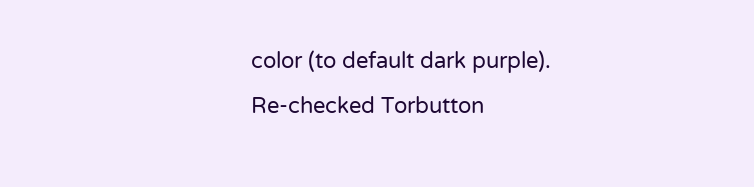color (to default dark purple).
Re-checked Torbutton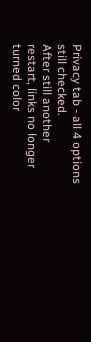Privacy tab - all 4 options still checked.
After still another restart, links no longer turned color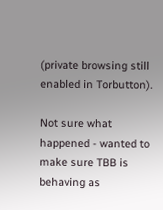(private browsing still enabled in Torbutton).

Not sure what happened - wanted to make sure TBB is behaving as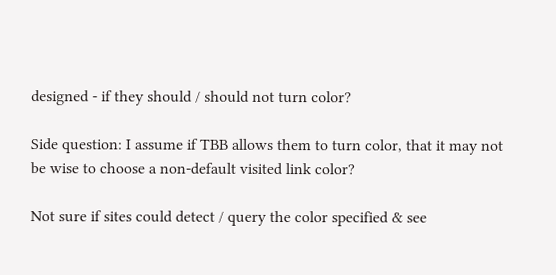designed - if they should / should not turn color?

Side question: I assume if TBB allows them to turn color, that it may not be wise to choose a non-default visited link color?

Not sure if sites could detect / query the color specified & see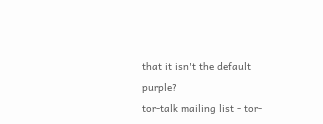that it isn't the default purple?
tor-talk mailing list - tor-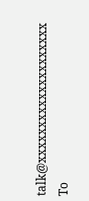talk@xxxxxxxxxxxxxxxxxxxx
To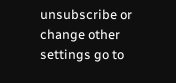unsubscribe or change other settings go to